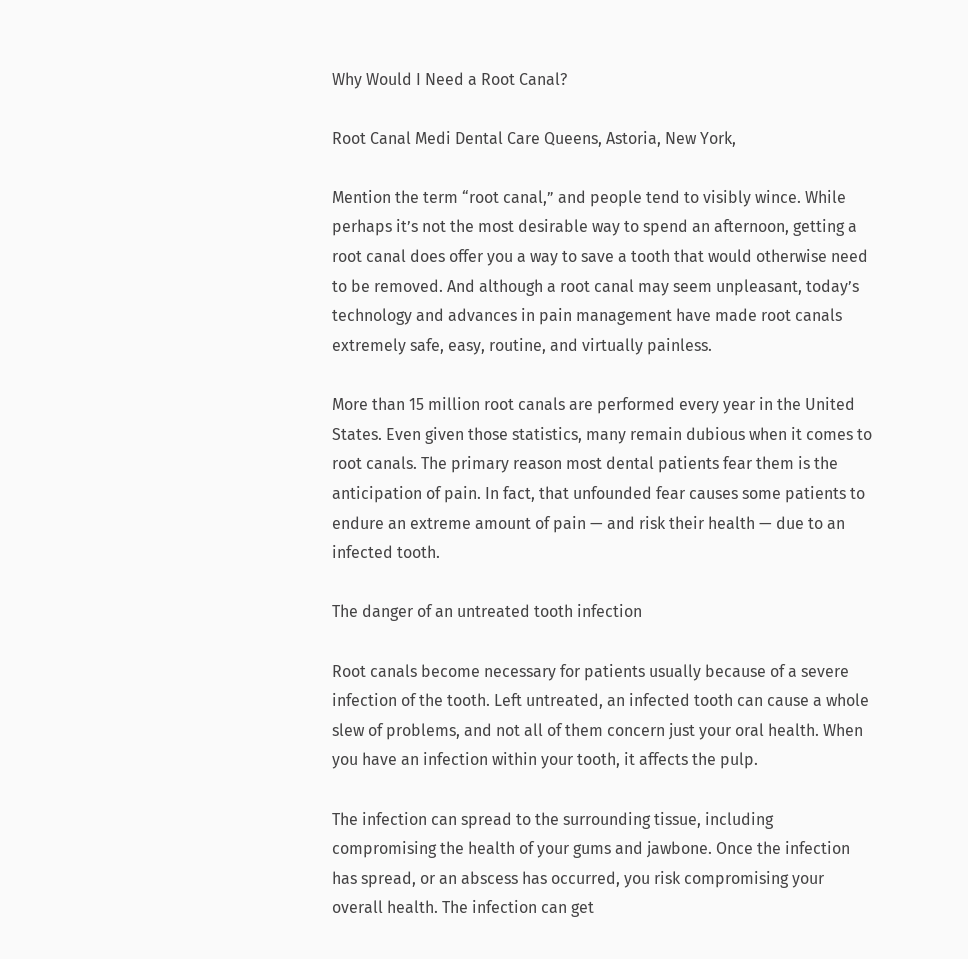Why Would I Need a Root Canal?

Root Canal Medi Dental Care Queens, Astoria, New York,

Mention the term “root canal,” and people tend to visibly wince. While perhaps it’s not the most desirable way to spend an afternoon, getting a root canal does offer you a way to save a tooth that would otherwise need to be removed. And although a root canal may seem unpleasant, today’s technology and advances in pain management have made root canals extremely safe, easy, routine, and virtually painless.

More than 15 million root canals are performed every year in the United States. Even given those statistics, many remain dubious when it comes to root canals. The primary reason most dental patients fear them is the anticipation of pain. In fact, that unfounded fear causes some patients to endure an extreme amount of pain — and risk their health — due to an infected tooth.

The danger of an untreated tooth infection

Root canals become necessary for patients usually because of a severe infection of the tooth. Left untreated, an infected tooth can cause a whole slew of problems, and not all of them concern just your oral health. When you have an infection within your tooth, it affects the pulp.

The infection can spread to the surrounding tissue, including compromising the health of your gums and jawbone. Once the infection has spread, or an abscess has occurred, you risk compromising your overall health. The infection can get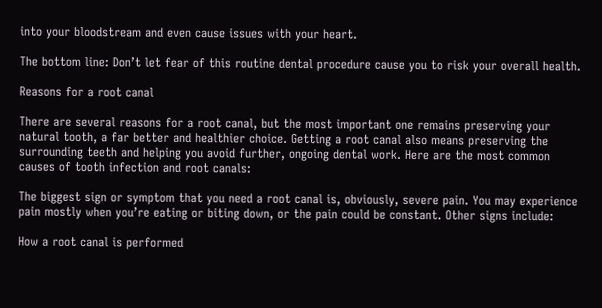into your bloodstream and even cause issues with your heart.

The bottom line: Don’t let fear of this routine dental procedure cause you to risk your overall health.

Reasons for a root canal

There are several reasons for a root canal, but the most important one remains preserving your natural tooth, a far better and healthier choice. Getting a root canal also means preserving the surrounding teeth and helping you avoid further, ongoing dental work. Here are the most common causes of tooth infection and root canals:

The biggest sign or symptom that you need a root canal is, obviously, severe pain. You may experience pain mostly when you’re eating or biting down, or the pain could be constant. Other signs include:

How a root canal is performed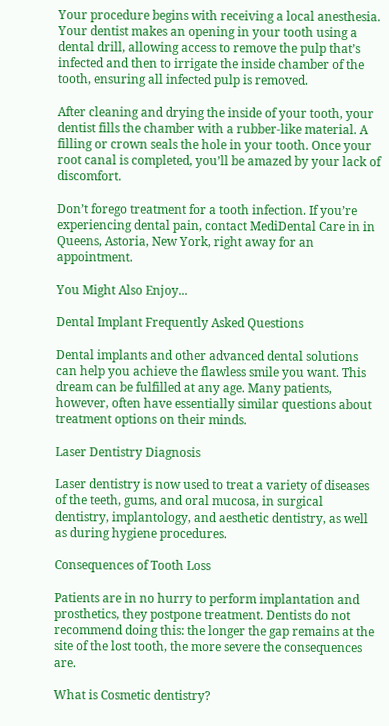Your procedure begins with receiving a local anesthesia. Your dentist makes an opening in your tooth using a dental drill, allowing access to remove the pulp that’s infected and then to irrigate the inside chamber of the tooth, ensuring all infected pulp is removed.

After cleaning and drying the inside of your tooth, your dentist fills the chamber with a rubber-like material. A filling or crown seals the hole in your tooth. Once your root canal is completed, you’ll be amazed by your lack of discomfort.

Don’t forego treatment for a tooth infection. If you’re experiencing dental pain, contact MediDental Care in in Queens, Astoria, New York, right away for an appointment.

You Might Also Enjoy...

Dental Implant Frequently Asked Questions

Dental implants and other advanced dental solutions can help you achieve the flawless smile you want. This dream can be fulfilled at any age. Many patients, however, often have essentially similar questions about treatment options on their minds.

Laser Dentistry Diagnosis

Laser dentistry is now used to treat a variety of diseases of the teeth, gums, and oral mucosa, in surgical dentistry, implantology, and aesthetic dentistry, as well as during hygiene procedures.

Consequences of Tooth Loss

Patients are in no hurry to perform implantation and prosthetics, they postpone treatment. Dentists do not recommend doing this: the longer the gap remains at the site of the lost tooth, the more severe the consequences are.

What is Cosmetic dentistry?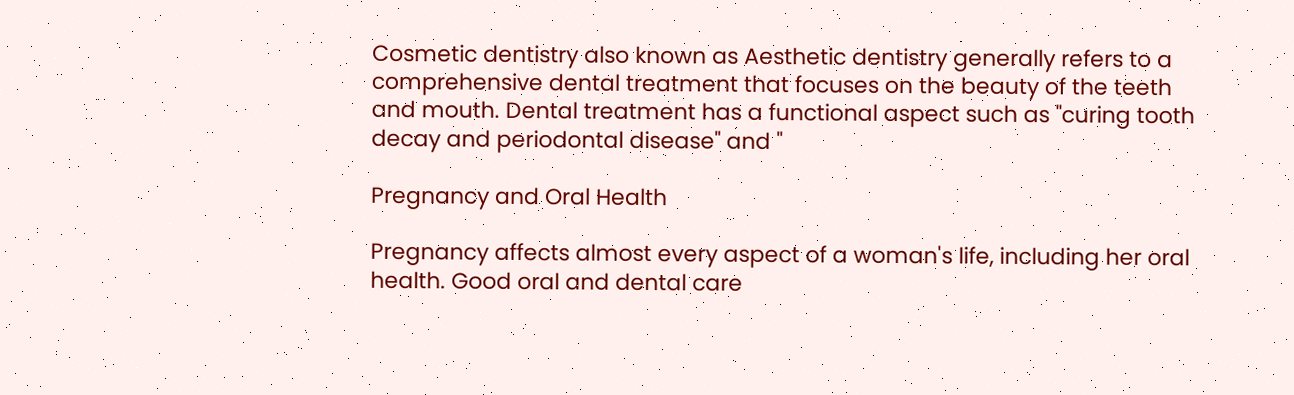Cosmetic dentistry also known as Aesthetic dentistry generally refers to a comprehensive dental treatment that focuses on the beauty of the teeth and mouth. Dental treatment has a functional aspect such as "curing tooth decay and periodontal disease" and "

Pregnancy and Oral Health

Pregnancy affects almost every aspect of a woman's life, including her oral health. Good oral and dental care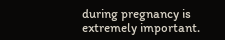during pregnancy is extremely important.